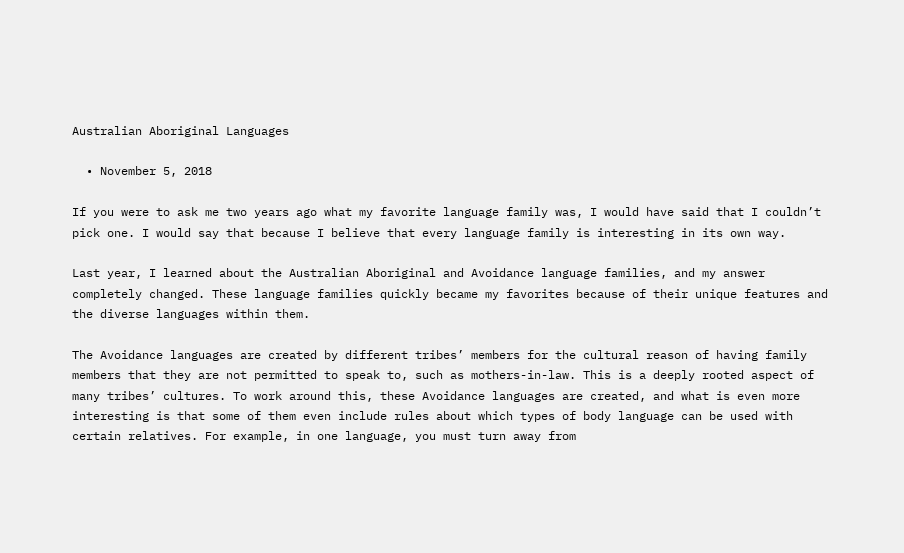Australian Aboriginal Languages

  • November 5, 2018

If you were to ask me two years ago what my favorite language family was, I would have said that I couldn’t pick one. I would say that because I believe that every language family is interesting in its own way.

Last year, I learned about the Australian Aboriginal and Avoidance language families, and my answer completely changed. These language families quickly became my favorites because of their unique features and the diverse languages within them.

The Avoidance languages are created by different tribes’ members for the cultural reason of having family members that they are not permitted to speak to, such as mothers-in-law. This is a deeply rooted aspect of many tribes’ cultures. To work around this, these Avoidance languages are created, and what is even more interesting is that some of them even include rules about which types of body language can be used with certain relatives. For example, in one language, you must turn away from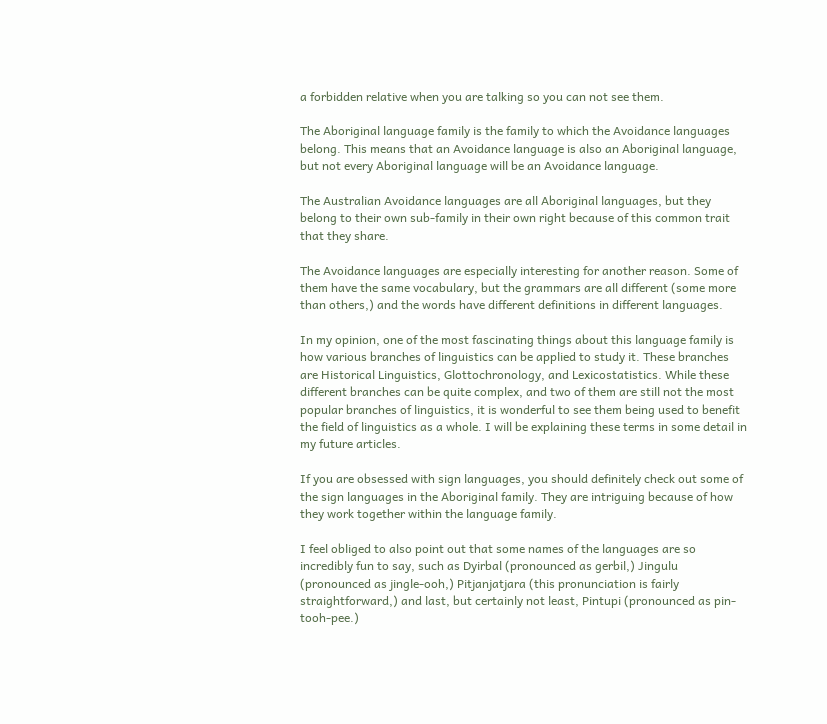a forbidden relative when you are talking so you can not see them.

The Aboriginal language family is the family to which the Avoidance languages belong. This means that an Avoidance language is also an Aboriginal language, but not every Aboriginal language will be an Avoidance language.

The Australian Avoidance languages are all Aboriginal languages, but they belong to their own sub-family in their own right because of this common trait that they share.

The Avoidance languages are especially interesting for another reason. Some of them have the same vocabulary, but the grammars are all different (some more than others,) and the words have different definitions in different languages.

In my opinion, one of the most fascinating things about this language family is how various branches of linguistics can be applied to study it. These branches are Historical Linguistics, Glottochronology, and Lexicostatistics. While these different branches can be quite complex, and two of them are still not the most popular branches of linguistics, it is wonderful to see them being used to benefit the field of linguistics as a whole. I will be explaining these terms in some detail in my future articles.

If you are obsessed with sign languages, you should definitely check out some of the sign languages in the Aboriginal family. They are intriguing because of how they work together within the language family.

I feel obliged to also point out that some names of the languages are so incredibly fun to say, such as Dyirbal (pronounced as gerbil,) Jingulu (pronounced as jingle-ooh,) Pitjanjatjara (this pronunciation is fairly straightforward,) and last, but certainly not least, Pintupi (pronounced as pin-tooh-pee.)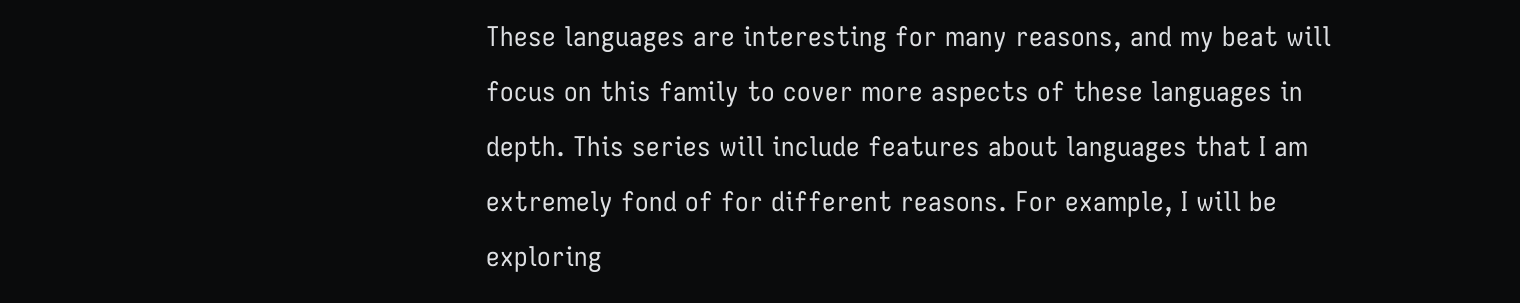These languages are interesting for many reasons, and my beat will focus on this family to cover more aspects of these languages in depth. This series will include features about languages that I am extremely fond of for different reasons. For example, I will be exploring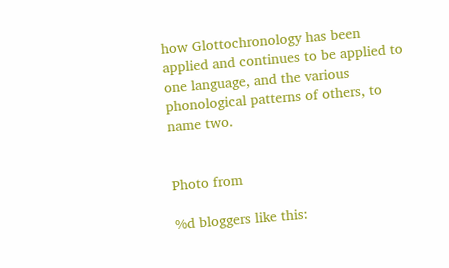how Glottochronology has been applied and continues to be applied to one language, and the various phonological patterns of others, to name two.


Photo from

%d bloggers like this: